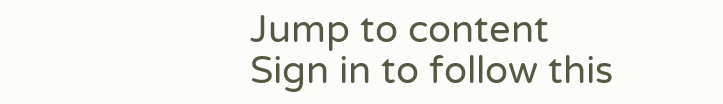Jump to content
Sign in to follow this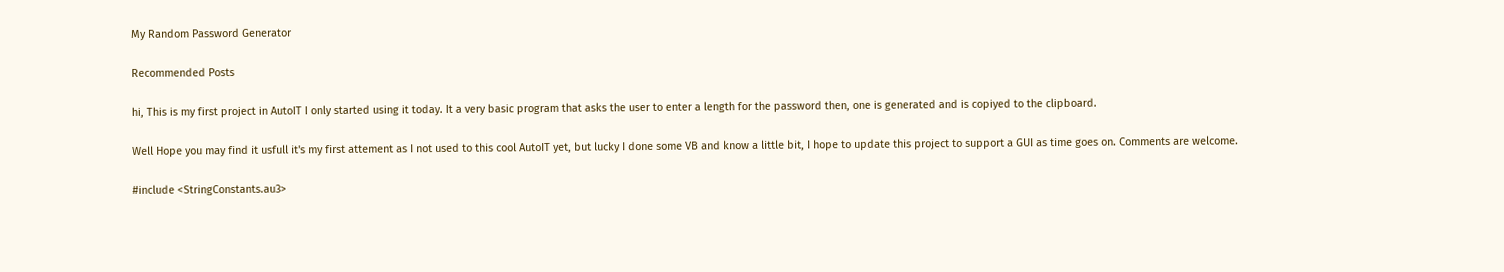My Random Password Generator

Recommended Posts

hi, This is my first project in AutoIT I only started using it today. It a very basic program that asks the user to enter a length for the password then, one is generated and is copiyed to the clipboard.

Well Hope you may find it usfull it's my first attement as I not used to this cool AutoIT yet, but lucky I done some VB and know a little bit, I hope to update this project to support a GUI as time goes on. Comments are welcome.

#include <StringConstants.au3>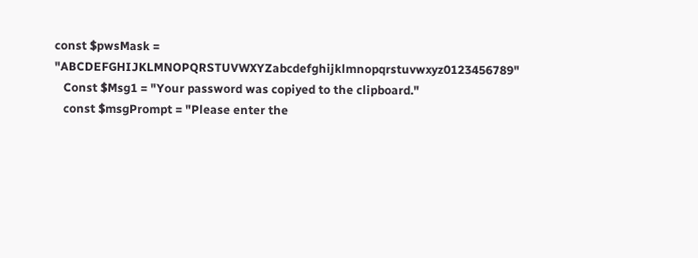const $pwsMask = "ABCDEFGHIJKLMNOPQRSTUVWXYZabcdefghijklmnopqrstuvwxyz0123456789"
   Const $Msg1 = "Your password was copiyed to the clipboard."
   const $msgPrompt = "Please enter the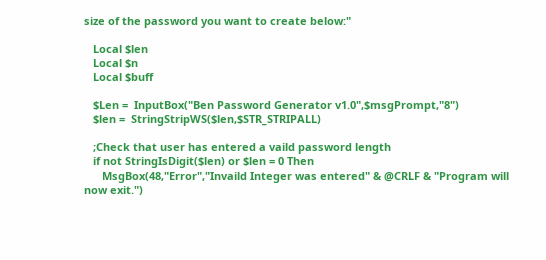size of the password you want to create below:"

   Local $len
   Local $n
   Local $buff

   $Len =  InputBox("Ben Password Generator v1.0",$msgPrompt,"8")
   $len =  StringStripWS($len,$STR_STRIPALL)

   ;Check that user has entered a vaild password length
   if not StringIsDigit($len) or $len = 0 Then
      MsgBox(48,"Error","Invaild Integer was entered" & @CRLF & "Program will now exit.")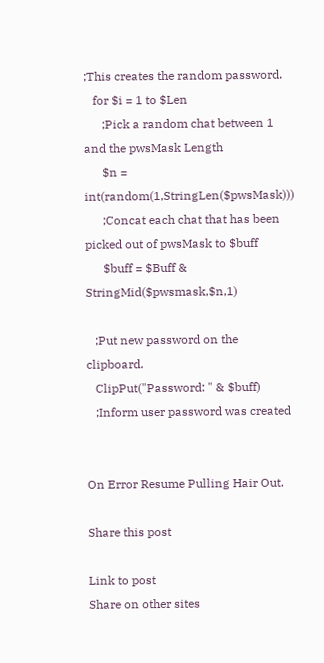;This creates the random password.
   for $i = 1 to $Len
      ;Pick a random chat between 1 and the pwsMask Length
      $n = int(random(1,StringLen($pwsMask)))
      ;Concat each chat that has been picked out of pwsMask to $buff
      $buff = $Buff & StringMid($pwsmask,$n,1)

   ;Put new password on the clipboard.
   ClipPut("Password: " & $buff)
   ;Inform user password was created


On Error Resume Pulling Hair Out.

Share this post

Link to post
Share on other sites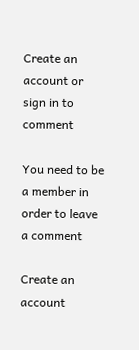Create an account or sign in to comment

You need to be a member in order to leave a comment

Create an account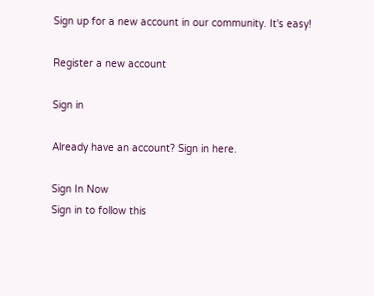Sign up for a new account in our community. It's easy!

Register a new account

Sign in

Already have an account? Sign in here.

Sign In Now
Sign in to follow this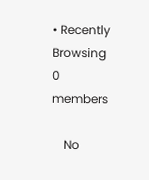• Recently Browsing   0 members

    No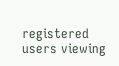registered users viewing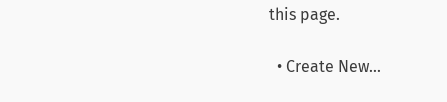this page.

  • Create New...